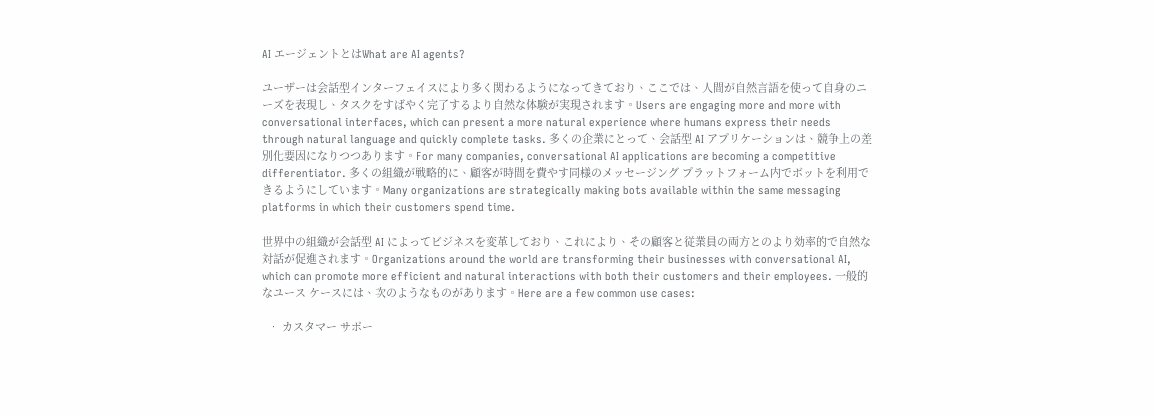AI エージェントとはWhat are AI agents?

ユーザーは会話型インターフェイスにより多く関わるようになってきており、ここでは、人間が自然言語を使って自身のニーズを表現し、タスクをすばやく完了するより自然な体験が実現されます。Users are engaging more and more with conversational interfaces, which can present a more natural experience where humans express their needs through natural language and quickly complete tasks. 多くの企業にとって、会話型 AI アプリケーションは、競争上の差別化要因になりつつあります。For many companies, conversational AI applications are becoming a competitive differentiator. 多くの組織が戦略的に、顧客が時間を費やす同様のメッセージング プラットフォーム内でボットを利用できるようにしています。Many organizations are strategically making bots available within the same messaging platforms in which their customers spend time.

世界中の組織が会話型 AI によってビジネスを変革しており、これにより、その顧客と従業員の両方とのより効率的で自然な対話が促進されます。Organizations around the world are transforming their businesses with conversational AI, which can promote more efficient and natural interactions with both their customers and their employees. 一般的なユース ケースには、次のようなものがあります。Here are a few common use cases:

  • カスタマー サポー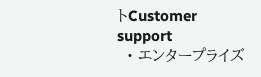トCustomer support
  • エンタープライズ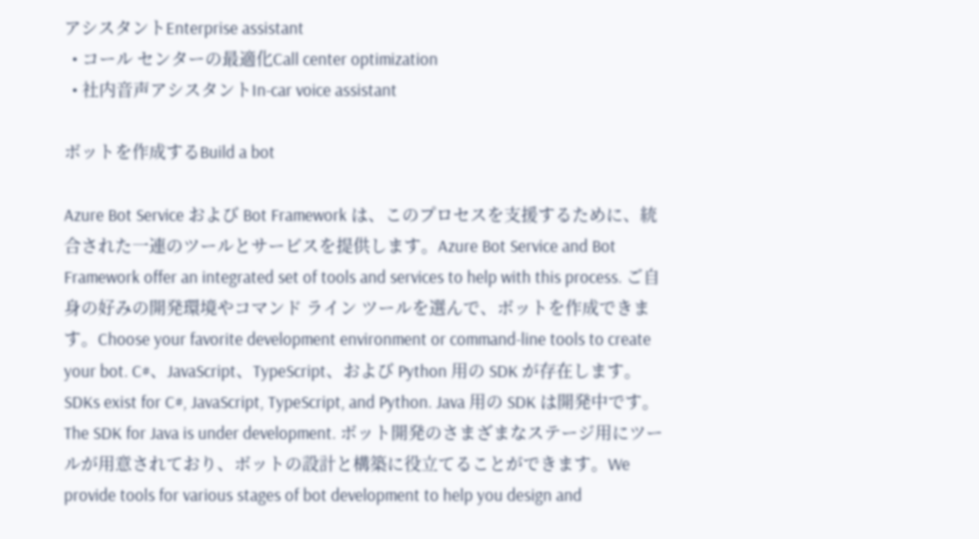アシスタントEnterprise assistant
  • コール センターの最適化Call center optimization
  • 社内音声アシスタントIn-car voice assistant

ボットを作成するBuild a bot

Azure Bot Service および Bot Framework は、このプロセスを支援するために、統合された一連のツールとサービスを提供します。Azure Bot Service and Bot Framework offer an integrated set of tools and services to help with this process. ご自身の好みの開発環境やコマンド ライン ツールを選んで、ボットを作成できます。Choose your favorite development environment or command-line tools to create your bot. C#、JavaScript、TypeScript、および Python 用の SDK が存在します。SDKs exist for C#, JavaScript, TypeScript, and Python. Java 用の SDK は開発中です。The SDK for Java is under development. ボット開発のさまざまなステージ用にツールが用意されており、ボットの設計と構築に役立てることができます。We provide tools for various stages of bot development to help you design and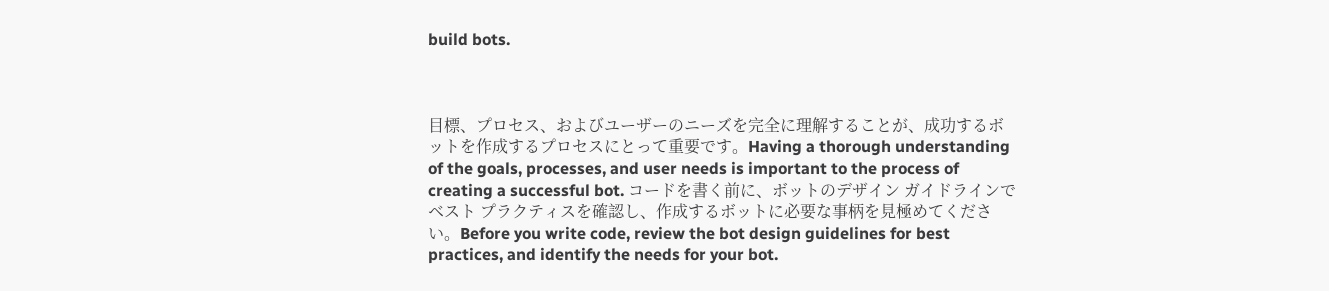build bots.



目標、プロセス、およびユーザーのニーズを完全に理解することが、成功するボットを作成するプロセスにとって重要です。Having a thorough understanding of the goals, processes, and user needs is important to the process of creating a successful bot. コードを書く前に、ボットのデザイン ガイドラインでベスト プラクティスを確認し、作成するボットに必要な事柄を見極めてください。Before you write code, review the bot design guidelines for best practices, and identify the needs for your bot.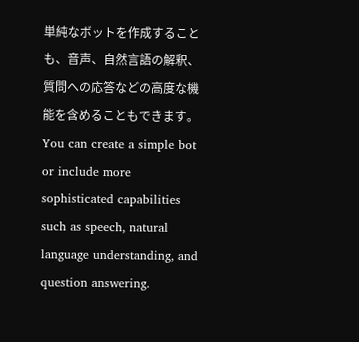単純なボットを作成することも、音声、自然言語の解釈、質問への応答などの高度な機能を含めることもできます。You can create a simple bot or include more sophisticated capabilities such as speech, natural language understanding, and question answering.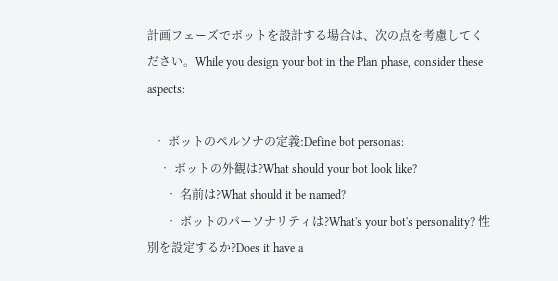計画フェーズでボットを設計する場合は、次の点を考慮してください。While you design your bot in the Plan phase, consider these aspects:

  • ボットのペルソナの定義:Define bot personas:
    • ボットの外観は?What should your bot look like?
      • 名前は?What should it be named?
      • ボットのパーソナリティは?What's your bot's personality? 性別を設定するか?Does it have a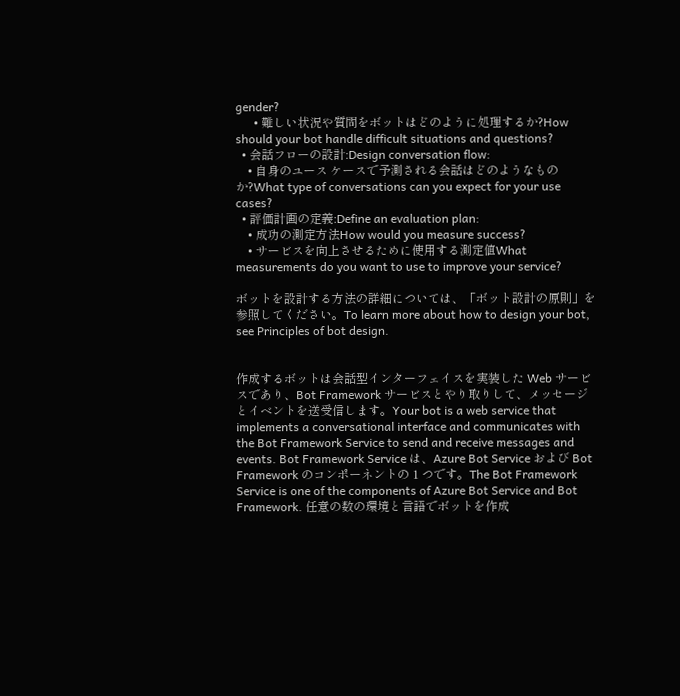gender?
      • 難しい状況や質問をボットはどのように処理するか?How should your bot handle difficult situations and questions?
  • 会話フローの設計:Design conversation flow:
    • 自身のユース ケースで予測される会話はどのようなものか?What type of conversations can you expect for your use cases?
  • 評価計画の定義:Define an evaluation plan:
    • 成功の測定方法How would you measure success?
    • サービスを向上させるために使用する測定値What measurements do you want to use to improve your service?

ボットを設計する方法の詳細については、「ボット設計の原則」を参照してください。To learn more about how to design your bot, see Principles of bot design.


作成するボットは会話型インターフェイスを実装した Web サービスであり、Bot Framework サービスとやり取りして、メッセージとイベントを送受信します。Your bot is a web service that implements a conversational interface and communicates with the Bot Framework Service to send and receive messages and events. Bot Framework Service は、Azure Bot Service および Bot Framework のコンポーネントの 1 つです。The Bot Framework Service is one of the components of Azure Bot Service and Bot Framework. 任意の数の環境と言語でボットを作成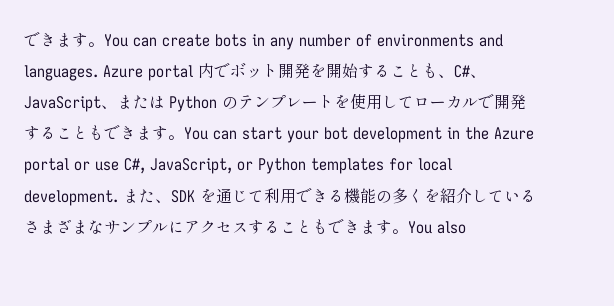できます。You can create bots in any number of environments and languages. Azure portal 内でボット開発を開始することも、C#、JavaScript、または Python のテンプレートを使用してローカルで開発することもできます。You can start your bot development in the Azure portal or use C#, JavaScript, or Python templates for local development. また、SDK を通じて利用できる機能の多くを紹介しているさまざまなサンプルにアクセスすることもできます。You also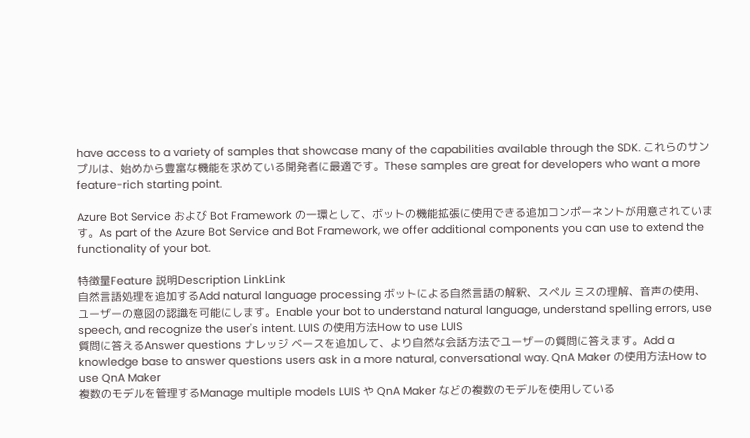have access to a variety of samples that showcase many of the capabilities available through the SDK. これらのサンプルは、始めから豊富な機能を求めている開発者に最適です。These samples are great for developers who want a more feature-rich starting point.

Azure Bot Service および Bot Framework の一環として、ボットの機能拡張に使用できる追加コンポーネントが用意されています。As part of the Azure Bot Service and Bot Framework, we offer additional components you can use to extend the functionality of your bot.

特徴量Feature 説明Description LinkLink
自然言語処理を追加するAdd natural language processing ボットによる自然言語の解釈、スペル ミスの理解、音声の使用、ユーザーの意図の認識を可能にします。Enable your bot to understand natural language, understand spelling errors, use speech, and recognize the user's intent. LUIS の使用方法How to use LUIS
質問に答えるAnswer questions ナレッジ ベースを追加して、より自然な会話方法でユーザーの質問に答えます。Add a knowledge base to answer questions users ask in a more natural, conversational way. QnA Maker の使用方法How to use QnA Maker
複数のモデルを管理するManage multiple models LUIS や QnA Maker などの複数のモデルを使用している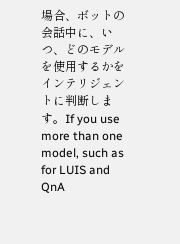場合、ボットの会話中に、いつ、どのモデルを使用するかをインテリジェントに判断します。If you use more than one model, such as for LUIS and QnA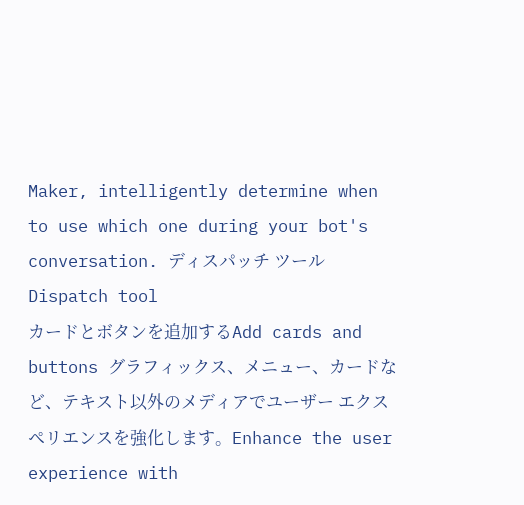Maker, intelligently determine when to use which one during your bot's conversation. ディスパッチ ツールDispatch tool
カードとボタンを追加するAdd cards and buttons グラフィックス、メニュー、カードなど、テキスト以外のメディアでユーザー エクスペリエンスを強化します。Enhance the user experience with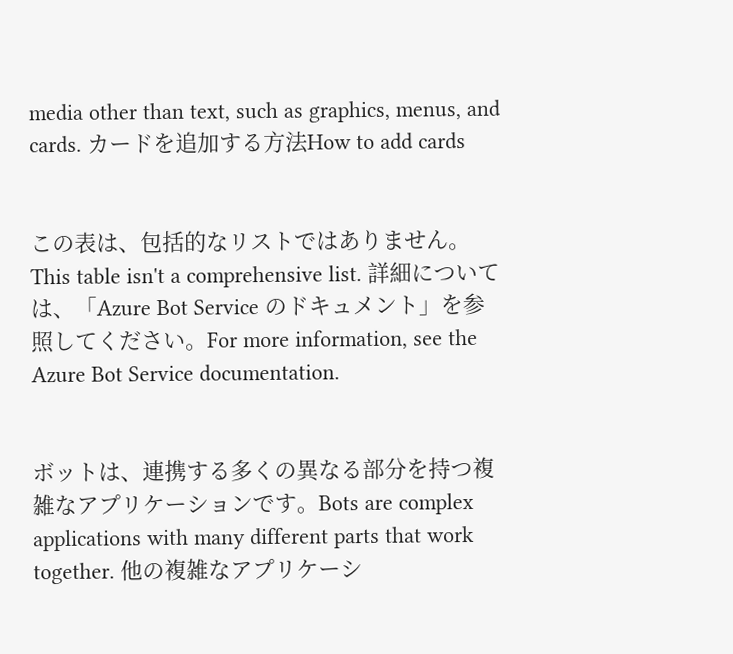media other than text, such as graphics, menus, and cards. カードを追加する方法How to add cards


この表は、包括的なリストではありません。This table isn't a comprehensive list. 詳細については、「Azure Bot Service のドキュメント」を参照してください。For more information, see the Azure Bot Service documentation.


ボットは、連携する多くの異なる部分を持つ複雑なアプリケーションです。Bots are complex applications with many different parts that work together. 他の複雑なアプリケーシ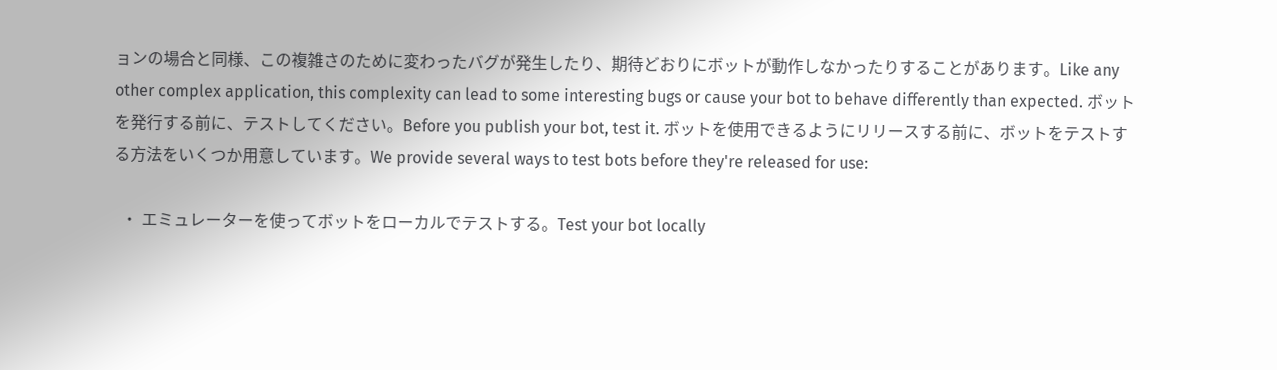ョンの場合と同様、この複雑さのために変わったバグが発生したり、期待どおりにボットが動作しなかったりすることがあります。Like any other complex application, this complexity can lead to some interesting bugs or cause your bot to behave differently than expected. ボットを発行する前に、テストしてください。Before you publish your bot, test it. ボットを使用できるようにリリースする前に、ボットをテストする方法をいくつか用意しています。We provide several ways to test bots before they're released for use:

  • エミュレーターを使ってボットをローカルでテストする。Test your bot locally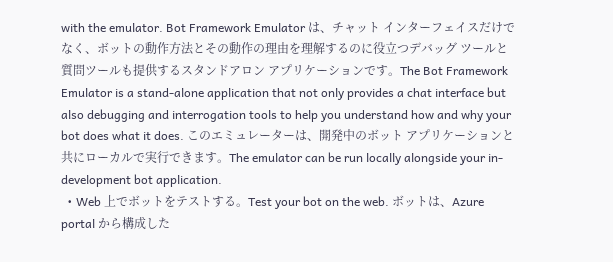with the emulator. Bot Framework Emulator は、チャット インターフェイスだけでなく、ボットの動作方法とその動作の理由を理解するのに役立つデバッグ ツールと質問ツールも提供するスタンドアロン アプリケーションです。The Bot Framework Emulator is a stand-alone application that not only provides a chat interface but also debugging and interrogation tools to help you understand how and why your bot does what it does. このエミュレーターは、開発中のボット アプリケーションと共にローカルで実行できます。The emulator can be run locally alongside your in-development bot application.
  • Web 上でボットをテストする。Test your bot on the web. ボットは、Azure portal から構成した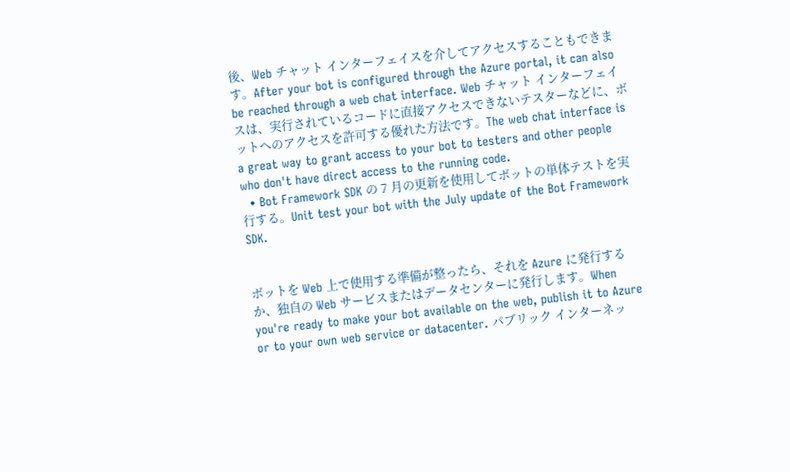後、Web チャット インターフェイスを介してアクセスすることもできます。After your bot is configured through the Azure portal, it can also be reached through a web chat interface. Web チャット インターフェイスは、実行されているコードに直接アクセスできないテスターなどに、ボットへのアクセスを許可する優れた方法です。The web chat interface is a great way to grant access to your bot to testers and other people who don't have direct access to the running code.
  • Bot Framework SDK の 7 月の更新を使用してボットの単体テストを実行する。Unit test your bot with the July update of the Bot Framework SDK.


ボットを Web 上で使用する準備が整ったら、それを Azure に発行するか、独自の Web サービスまたはデータセンターに発行します。When you're ready to make your bot available on the web, publish it to Azure or to your own web service or datacenter. パブリック インターネッ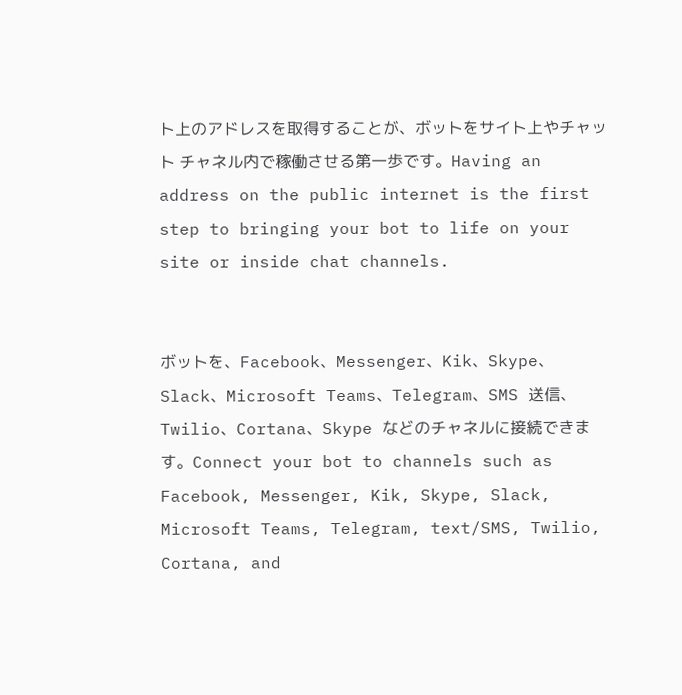ト上のアドレスを取得することが、ボットをサイト上やチャット チャネル内で稼働させる第一歩です。Having an address on the public internet is the first step to bringing your bot to life on your site or inside chat channels.


ボットを、Facebook、Messenger、Kik、Skype、Slack、Microsoft Teams、Telegram、SMS 送信、Twilio、Cortana、Skype などのチャネルに接続できます。Connect your bot to channels such as Facebook, Messenger, Kik, Skype, Slack, Microsoft Teams, Telegram, text/SMS, Twilio, Cortana, and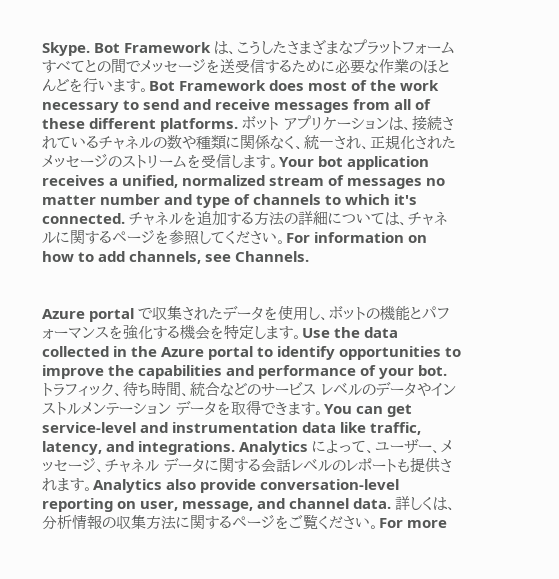Skype. Bot Framework は、こうしたさまざまなプラットフォームすべてとの間でメッセージを送受信するために必要な作業のほとんどを行います。Bot Framework does most of the work necessary to send and receive messages from all of these different platforms. ボット アプリケーションは、接続されているチャネルの数や種類に関係なく、統一され、正規化されたメッセージのストリームを受信します。Your bot application receives a unified, normalized stream of messages no matter number and type of channels to which it's connected. チャネルを追加する方法の詳細については、チャネルに関するページを参照してください。For information on how to add channels, see Channels.


Azure portal で収集されたデータを使用し、ボットの機能とパフォーマンスを強化する機会を特定します。Use the data collected in the Azure portal to identify opportunities to improve the capabilities and performance of your bot. トラフィック、待ち時間、統合などのサービス レベルのデータやインストルメンテーション データを取得できます。You can get service-level and instrumentation data like traffic, latency, and integrations. Analytics によって、ユーザー、メッセージ、チャネル データに関する会話レベルのレポートも提供されます。Analytics also provide conversation-level reporting on user, message, and channel data. 詳しくは、分析情報の収集方法に関するページをご覧ください。For more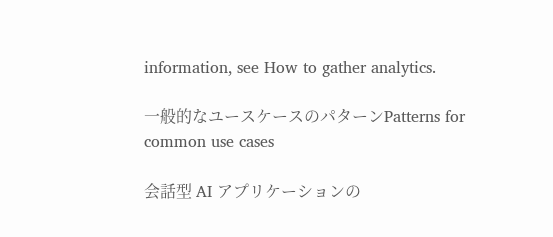information, see How to gather analytics.

一般的なユースケースのパターンPatterns for common use cases

会話型 AI アプリケーションの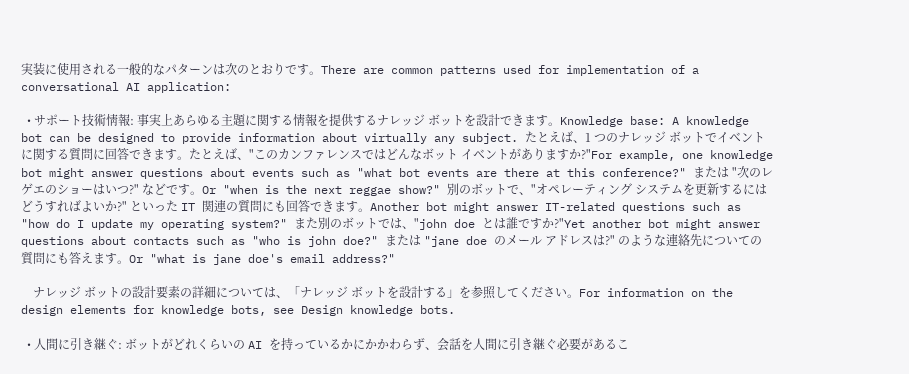実装に使用される一般的なパターンは次のとおりです。There are common patterns used for implementation of a conversational AI application:

  • サポート技術情報: 事実上あらゆる主題に関する情報を提供するナレッジ ボットを設計できます。Knowledge base: A knowledge bot can be designed to provide information about virtually any subject. たとえば、1 つのナレッジ ボットでイベントに関する質問に回答できます。たとえば、"このカンファレンスではどんなボット イベントがありますか?"For example, one knowledge bot might answer questions about events such as "what bot events are there at this conference?" または "次のレゲエのショーはいつ?" などです。Or "when is the next reggae show?" 別のボットで、"オペレーティング システムを更新するにはどうすればよいか?" といった IT 関連の質問にも回答できます。Another bot might answer IT-related questions such as "how do I update my operating system?" また別のボットでは、"john doe とは誰ですか?"Yet another bot might answer questions about contacts such as "who is john doe?" または "jane doe のメール アドレスは?" のような連絡先についての質問にも答えます。Or "what is jane doe's email address?"

    ナレッジ ボットの設計要素の詳細については、「ナレッジ ボットを設計する」を参照してください。For information on the design elements for knowledge bots, see Design knowledge bots.

  • 人間に引き継ぐ: ボットがどれくらいの AI を持っているかにかかわらず、会話を人間に引き継ぐ必要があるこ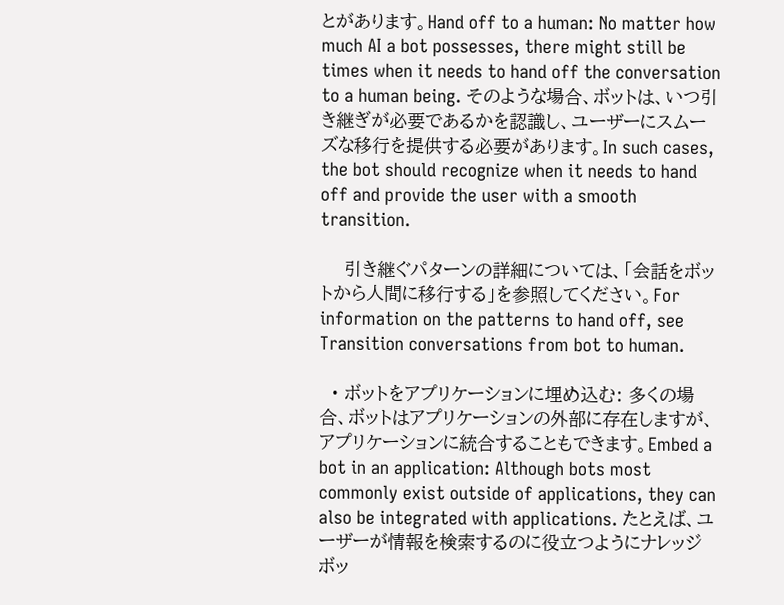とがあります。Hand off to a human: No matter how much AI a bot possesses, there might still be times when it needs to hand off the conversation to a human being. そのような場合、ボットは、いつ引き継ぎが必要であるかを認識し、ユーザーにスムーズな移行を提供する必要があります。In such cases, the bot should recognize when it needs to hand off and provide the user with a smooth transition.

    引き継ぐパターンの詳細については、「会話をボットから人間に移行する」を参照してください。For information on the patterns to hand off, see Transition conversations from bot to human.

  • ボットをアプリケーションに埋め込む: 多くの場合、ボットはアプリケーションの外部に存在しますが、アプリケーションに統合することもできます。Embed a bot in an application: Although bots most commonly exist outside of applications, they can also be integrated with applications. たとえば、ユーザーが情報を検索するのに役立つようにナレッジ ボッ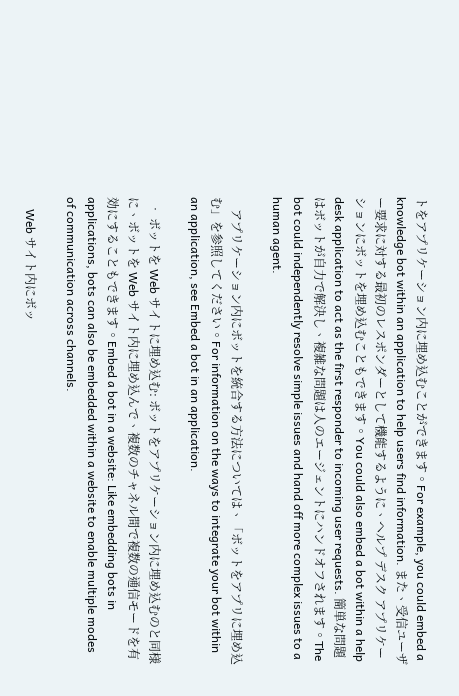トをアプリケーション内に埋め込むことができます。For example, you could embed a knowledge bot within an application to help users find information. また、受信ユーザー要求に対する最初のレスポンダーとして機能するように、ヘルプ デスク アプリケーションにボットを埋め込むこともできます。You could also embed a bot within a help desk application to act as the first responder to incoming user requests. 簡単な問題はボットが自力で解決し、複雑な問題は人のエージェントにハンドオフされます。The bot could independently resolve simple issues and hand off more complex issues to a human agent.

    アプリケーション内にボットを統合する方法については、「ボットをアプリに埋め込む」を参照してください。For information on the ways to integrate your bot within an application, see Embed a bot in an application.

  • ボットを Web サイトに埋め込む: ボットをアプリケーション内に埋め込むのと同様に、ボットを Web サイト内に埋め込んで、複数のチャネル間で複数の通信モードを有効にすることもできます。Embed a bot in a website: Like embedding bots in applications, bots can also be embedded within a website to enable multiple modes of communication across channels.

    Web サイト内にボッ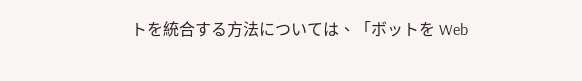トを統合する方法については、「ボットを Web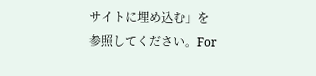サイトに埋め込む」を参照してください。For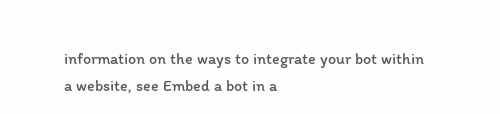information on the ways to integrate your bot within a website, see Embed a bot in a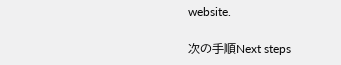website.

次の手順Next steps